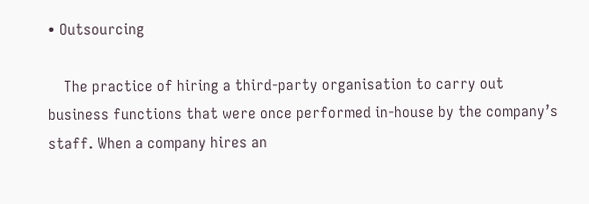• Outsourcing

    The practice of hiring a third-party organisation to carry out business functions that were once performed in-house by the company’s staff. When a company hires an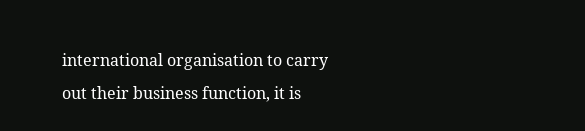international organisation to carry out their business function, it is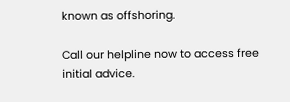known as offshoring.

Call our helpline now to access free initial advice.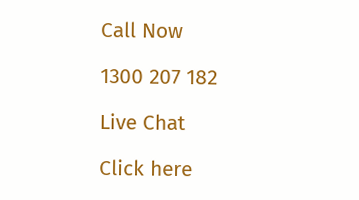Call Now

1300 207 182

Live Chat

Click here